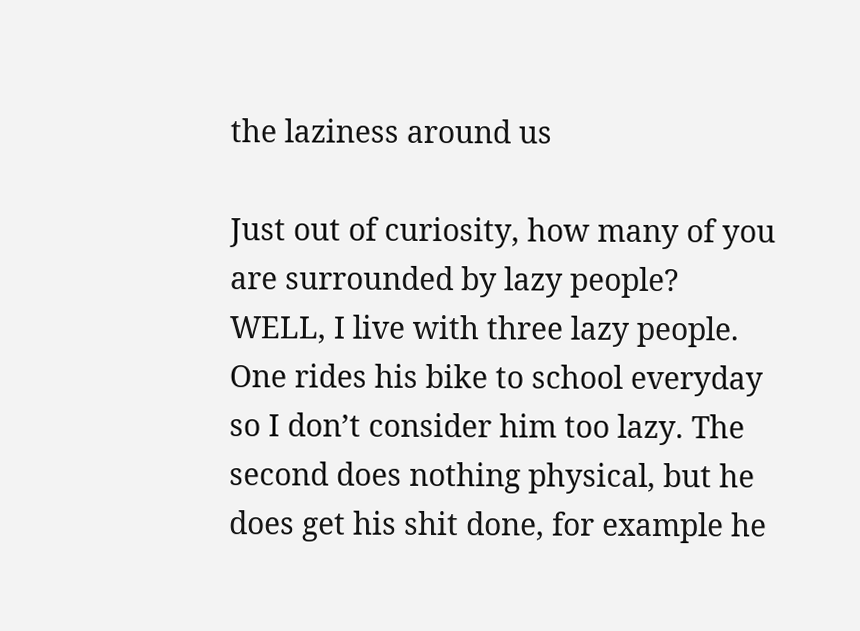the laziness around us

Just out of curiosity, how many of you are surrounded by lazy people? WELL, I live with three lazy people. One rides his bike to school everyday so I don’t consider him too lazy. The second does nothing physical, but he does get his shit done, for example he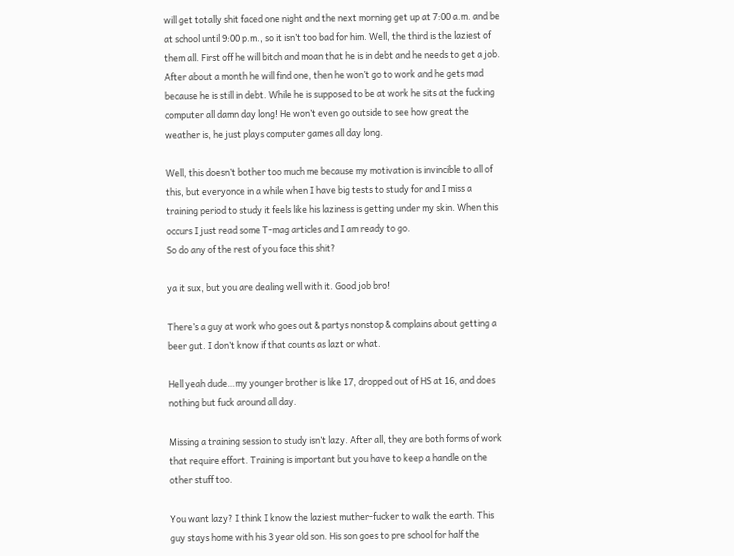will get totally shit faced one night and the next morning get up at 7:00 a.m. and be at school until 9:00 p.m., so it isn’t too bad for him. Well, the third is the laziest of them all. First off he will bitch and moan that he is in debt and he needs to get a job. After about a month he will find one, then he won’t go to work and he gets mad because he is still in debt. While he is supposed to be at work he sits at the fucking computer all damn day long! He won’t even go outside to see how great the weather is, he just plays computer games all day long.

Well, this doesn’t bother too much me because my motivation is invincible to all of this, but everyonce in a while when I have big tests to study for and I miss a training period to study it feels like his laziness is getting under my skin. When this occurs I just read some T-mag articles and I am ready to go.
So do any of the rest of you face this shit?

ya it sux, but you are dealing well with it. Good job bro!

There’s a guy at work who goes out & partys nonstop & complains about getting a beer gut. I don’t know if that counts as lazt or what.

Hell yeah dude…my younger brother is like 17, dropped out of HS at 16, and does nothing but fuck around all day.

Missing a training session to study isn’t lazy. After all, they are both forms of work that require effort. Training is important but you have to keep a handle on the other stuff too.

You want lazy? I think I know the laziest muther-fucker to walk the earth. This guy stays home with his 3 year old son. His son goes to pre school for half the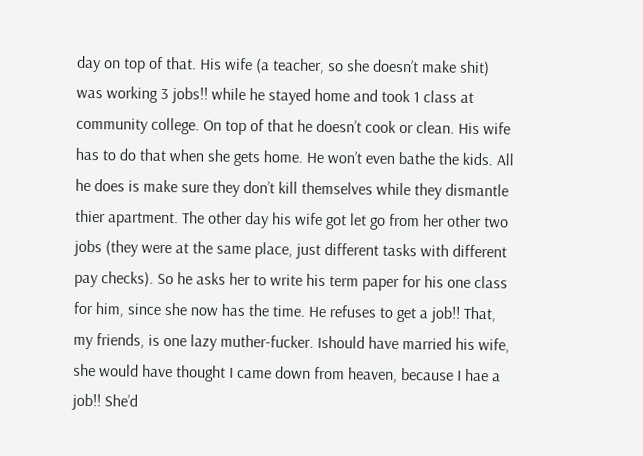day on top of that. His wife (a teacher, so she doesn’t make shit) was working 3 jobs!! while he stayed home and took 1 class at community college. On top of that he doesn’t cook or clean. His wife has to do that when she gets home. He won’t even bathe the kids. All he does is make sure they don’t kill themselves while they dismantle thier apartment. The other day his wife got let go from her other two jobs (they were at the same place, just different tasks with different pay checks). So he asks her to write his term paper for his one class for him, since she now has the time. He refuses to get a job!! That, my friends, is one lazy muther-fucker. Ishould have married his wife, she would have thought I came down from heaven, because I hae a job!! She’d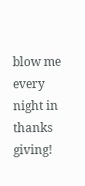blow me every night in thanks giving!